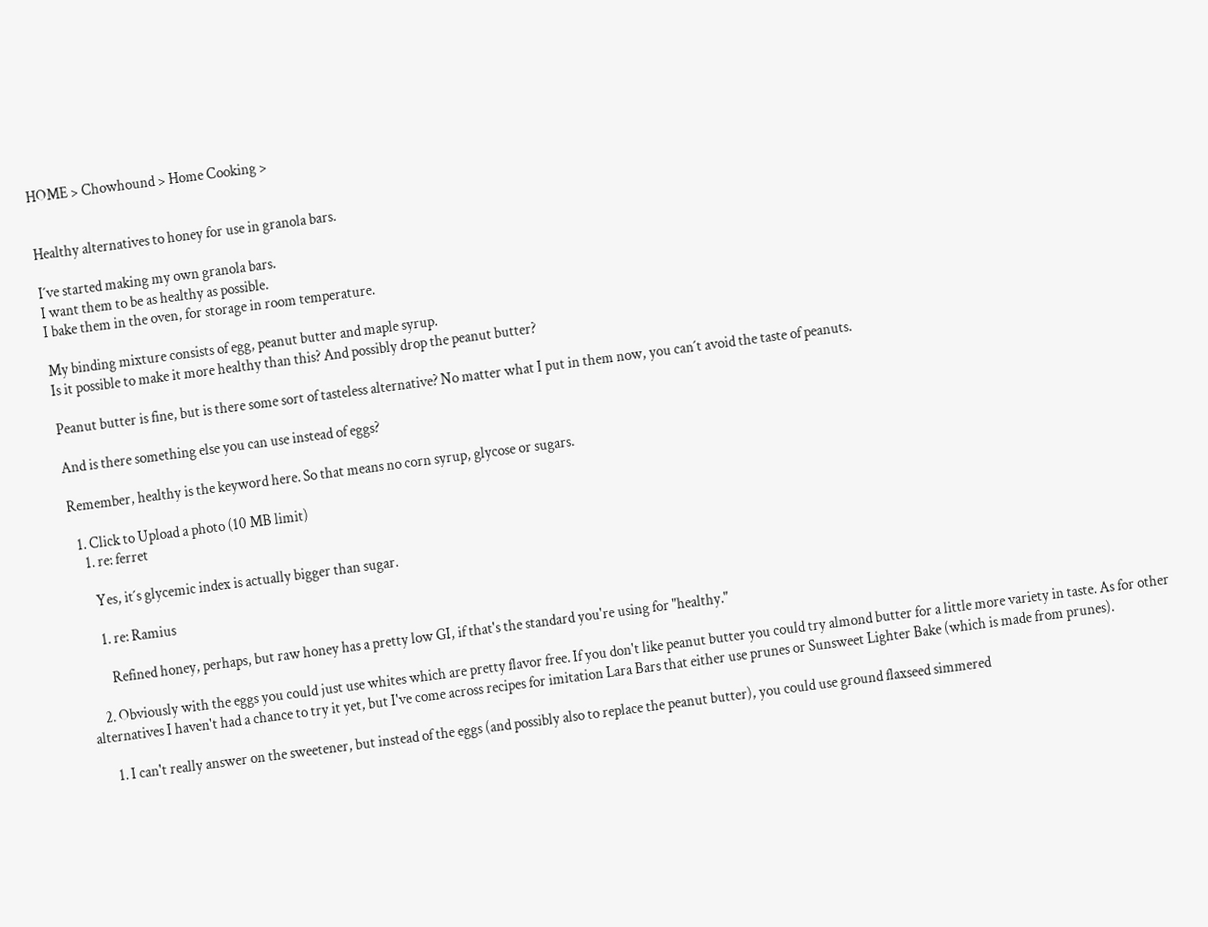HOME > Chowhound > Home Cooking >


Healthy alternatives to honey for use in granola bars.

I´ve started making my own granola bars.
I want them to be as healthy as possible.
I bake them in the oven, for storage in room temperature.

My binding mixture consists of egg, peanut butter and maple syrup.
Is it possible to make it more healthy than this? And possibly drop the peanut butter?

Peanut butter is fine, but is there some sort of tasteless alternative? No matter what I put in them now, you can´t avoid the taste of peanuts.

And is there something else you can use instead of eggs?

Remember, healthy is the keyword here. So that means no corn syrup, glycose or sugars.

  1. Click to Upload a photo (10 MB limit)
    1. re: ferret

      Yes, it´s glycemic index is actually bigger than sugar.

      1. re: Ramius

        Refined honey, perhaps, but raw honey has a pretty low GI, if that's the standard you're using for "healthy."

    2. Obviously with the eggs you could just use whites which are pretty flavor free. If you don't like peanut butter you could try almond butter for a little more variety in taste. As for other alternatives I haven't had a chance to try it yet, but I've come across recipes for imitation Lara Bars that either use prunes or Sunsweet Lighter Bake (which is made from prunes).

      1. I can't really answer on the sweetener, but instead of the eggs (and possibly also to replace the peanut butter), you could use ground flaxseed simmered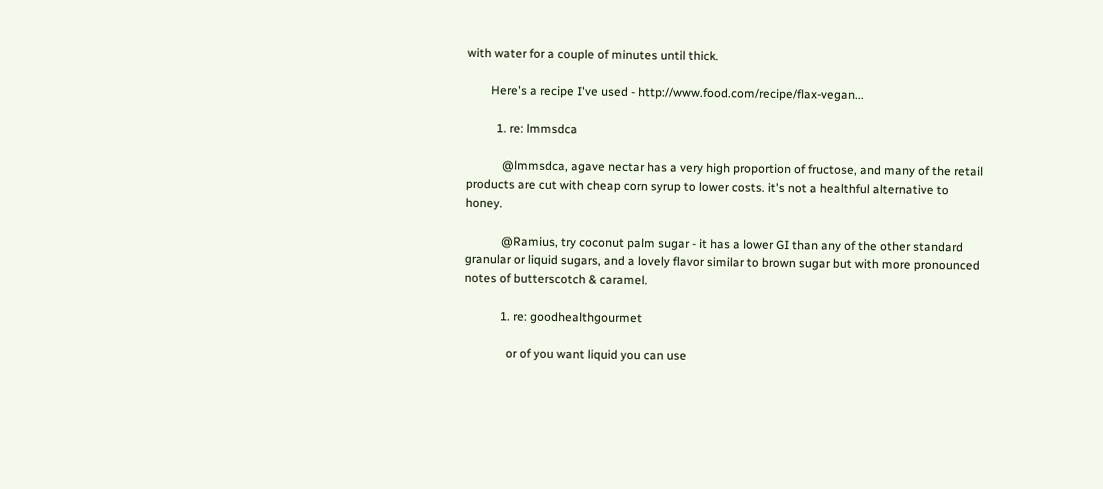with water for a couple of minutes until thick.

        Here's a recipe I've used - http://www.food.com/recipe/flax-vegan...

          1. re: lmmsdca

            @lmmsdca, agave nectar has a very high proportion of fructose, and many of the retail products are cut with cheap corn syrup to lower costs. it's not a healthful alternative to honey.

            @Ramius, try coconut palm sugar - it has a lower GI than any of the other standard granular or liquid sugars, and a lovely flavor similar to brown sugar but with more pronounced notes of butterscotch & caramel.

            1. re: goodhealthgourmet

              or of you want liquid you can use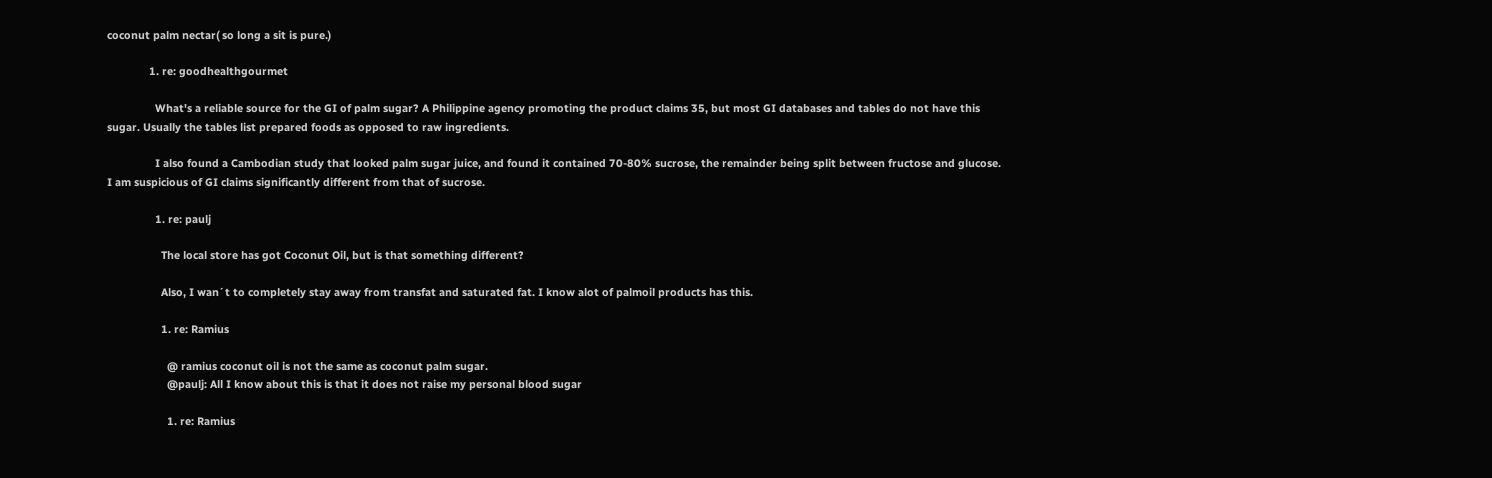coconut palm nectar( so long a sit is pure.)

              1. re: goodhealthgourmet

                What's a reliable source for the GI of palm sugar? A Philippine agency promoting the product claims 35, but most GI databases and tables do not have this sugar. Usually the tables list prepared foods as opposed to raw ingredients.

                I also found a Cambodian study that looked palm sugar juice, and found it contained 70-80% sucrose, the remainder being split between fructose and glucose. I am suspicious of GI claims significantly different from that of sucrose.

                1. re: paulj

                  The local store has got Coconut Oil, but is that something different?

                  Also, I wan´t to completely stay away from transfat and saturated fat. I know alot of palmoil products has this.

                  1. re: Ramius

                    @ ramius coconut oil is not the same as coconut palm sugar.
                    @paulj: All I know about this is that it does not raise my personal blood sugar

                    1. re: Ramius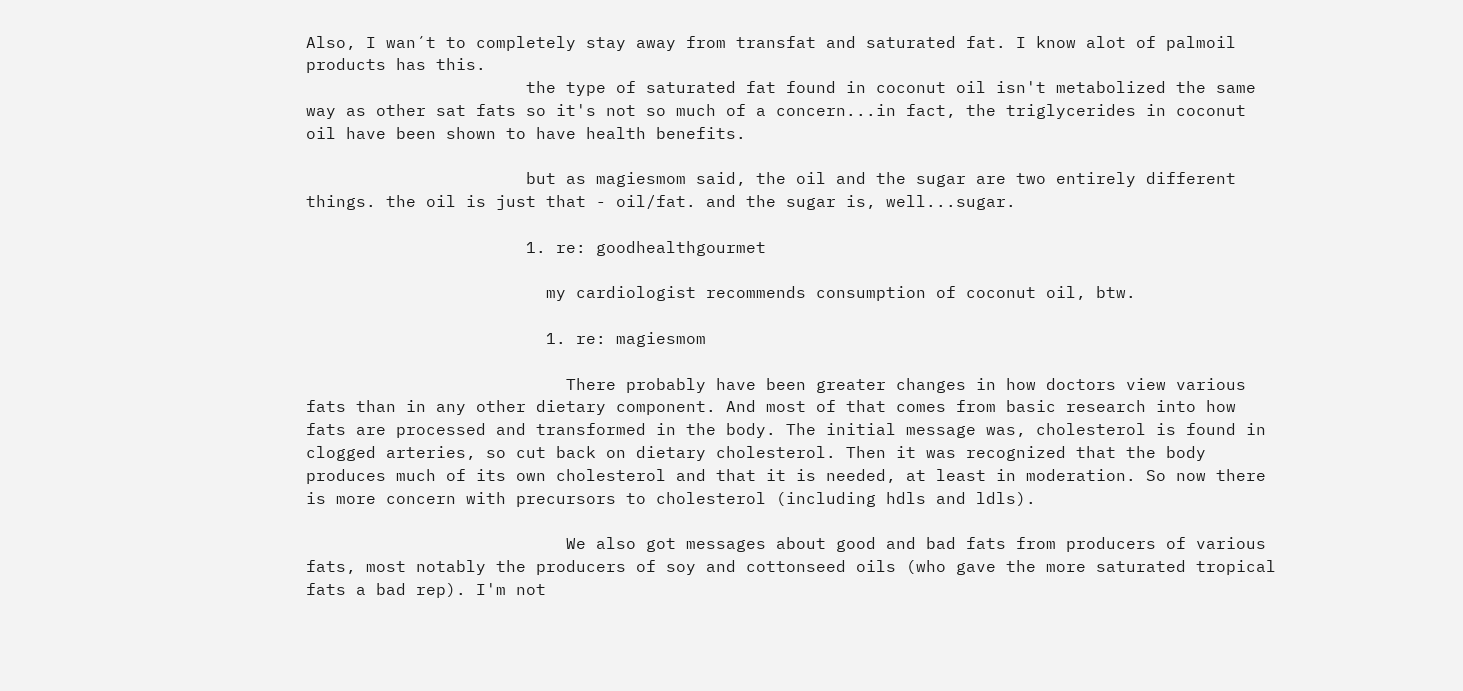Also, I wan´t to completely stay away from transfat and saturated fat. I know alot of palmoil products has this.
                      the type of saturated fat found in coconut oil isn't metabolized the same way as other sat fats so it's not so much of a concern...in fact, the triglycerides in coconut oil have been shown to have health benefits.

                      but as magiesmom said, the oil and the sugar are two entirely different things. the oil is just that - oil/fat. and the sugar is, well...sugar.

                      1. re: goodhealthgourmet

                        my cardiologist recommends consumption of coconut oil, btw.

                        1. re: magiesmom

                          There probably have been greater changes in how doctors view various fats than in any other dietary component. And most of that comes from basic research into how fats are processed and transformed in the body. The initial message was, cholesterol is found in clogged arteries, so cut back on dietary cholesterol. Then it was recognized that the body produces much of its own cholesterol and that it is needed, at least in moderation. So now there is more concern with precursors to cholesterol (including hdls and ldls).

                          We also got messages about good and bad fats from producers of various fats, most notably the producers of soy and cottonseed oils (who gave the more saturated tropical fats a bad rep). I'm not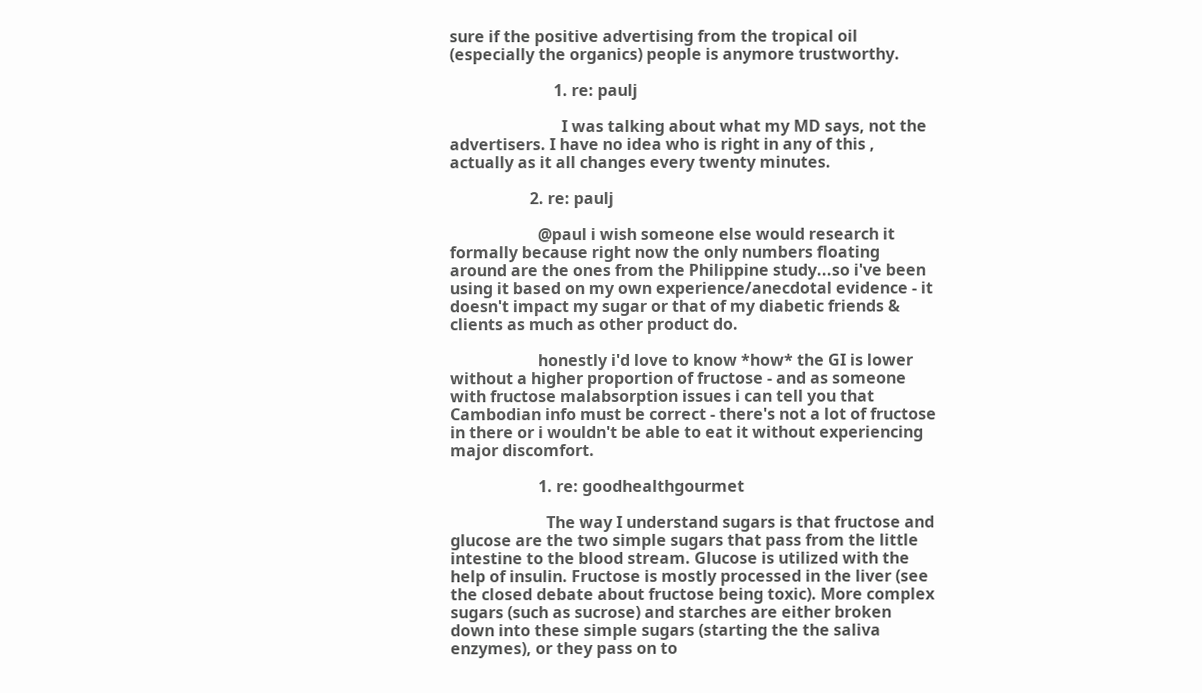sure if the positive advertising from the tropical oil (especially the organics) people is anymore trustworthy.

                          1. re: paulj

                            I was talking about what my MD says, not the advertisers. I have no idea who is right in any of this , actually as it all changes every twenty minutes.

                    2. re: paulj

                      @paul i wish someone else would research it formally because right now the only numbers floating around are the ones from the Philippine study...so i've been using it based on my own experience/anecdotal evidence - it doesn't impact my sugar or that of my diabetic friends & clients as much as other product do.

                      honestly i'd love to know *how* the GI is lower without a higher proportion of fructose - and as someone with fructose malabsorption issues i can tell you that Cambodian info must be correct - there's not a lot of fructose in there or i wouldn't be able to eat it without experiencing major discomfort.

                      1. re: goodhealthgourmet

                        The way I understand sugars is that fructose and glucose are the two simple sugars that pass from the little intestine to the blood stream. Glucose is utilized with the help of insulin. Fructose is mostly processed in the liver (see the closed debate about fructose being toxic). More complex sugars (such as sucrose) and starches are either broken down into these simple sugars (starting the the saliva enzymes), or they pass on to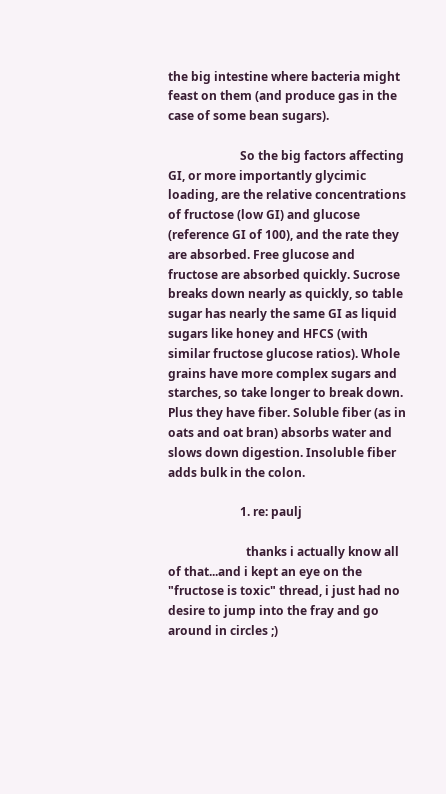the big intestine where bacteria might feast on them (and produce gas in the case of some bean sugars).

                        So the big factors affecting GI, or more importantly glycimic loading, are the relative concentrations of fructose (low GI) and glucose (reference GI of 100), and the rate they are absorbed. Free glucose and fructose are absorbed quickly. Sucrose breaks down nearly as quickly, so table sugar has nearly the same GI as liquid sugars like honey and HFCS (with similar fructose glucose ratios). Whole grains have more complex sugars and starches, so take longer to break down. Plus they have fiber. Soluble fiber (as in oats and oat bran) absorbs water and slows down digestion. Insoluble fiber adds bulk in the colon.

                        1. re: paulj

                          thanks i actually know all of that...and i kept an eye on the "fructose is toxic" thread, i just had no desire to jump into the fray and go around in circles ;)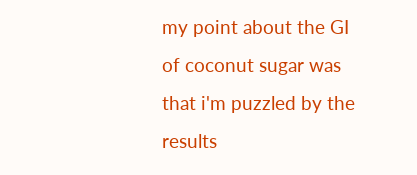my point about the GI of coconut sugar was that i'm puzzled by the results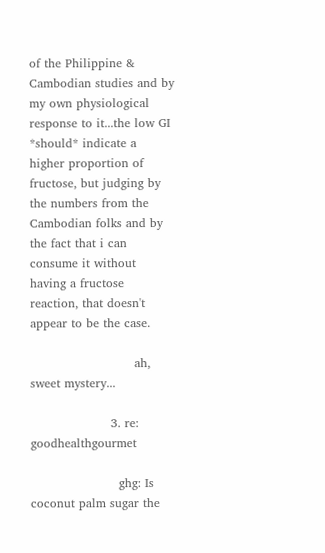of the Philippine & Cambodian studies and by my own physiological response to it...the low GI *should* indicate a higher proportion of fructose, but judging by the numbers from the Cambodian folks and by the fact that i can consume it without having a fructose reaction, that doesn't appear to be the case.

                          ah, sweet mystery...

                    3. re: goodhealthgourmet

                      ghg: Is coconut palm sugar the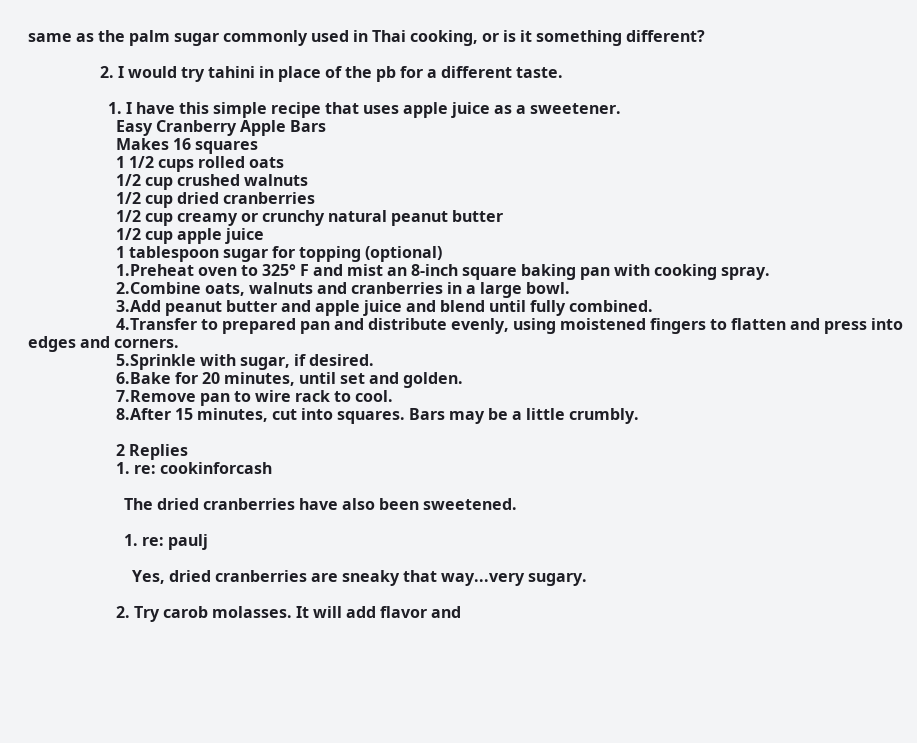same as the palm sugar commonly used in Thai cooking, or is it something different?

                  2. I would try tahini in place of the pb for a different taste.

                    1. I have this simple recipe that uses apple juice as a sweetener.
                      Easy Cranberry Apple Bars
                      Makes 16 squares
                      1 1/2 cups rolled oats
                      1/2 cup crushed walnuts
                      1/2 cup dried cranberries
                      1/2 cup creamy or crunchy natural peanut butter
                      1/2 cup apple juice
                      1 tablespoon sugar for topping (optional)
                      1.Preheat oven to 325° F and mist an 8-inch square baking pan with cooking spray.
                      2.Combine oats, walnuts and cranberries in a large bowl.
                      3.Add peanut butter and apple juice and blend until fully combined.
                      4.Transfer to prepared pan and distribute evenly, using moistened fingers to flatten and press into edges and corners.
                      5.Sprinkle with sugar, if desired.
                      6.Bake for 20 minutes, until set and golden.
                      7.Remove pan to wire rack to cool.
                      8.After 15 minutes, cut into squares. Bars may be a little crumbly.

                      2 Replies
                      1. re: cookinforcash

                        The dried cranberries have also been sweetened.

                        1. re: paulj

                          Yes, dried cranberries are sneaky that way...very sugary.

                      2. Try carob molasses. It will add flavor and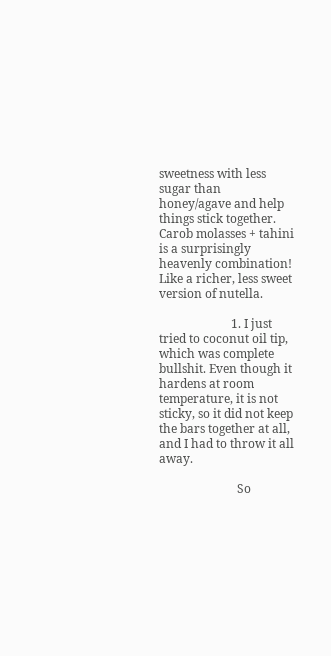sweetness with less sugar than honey/agave and help things stick together. Carob molasses + tahini is a surprisingly heavenly combination! Like a richer, less sweet version of nutella.

                        1. I just tried to coconut oil tip, which was complete bullshit. Even though it hardens at room temperature, it is not sticky, so it did not keep the bars together at all, and I had to throw it all away.

                          So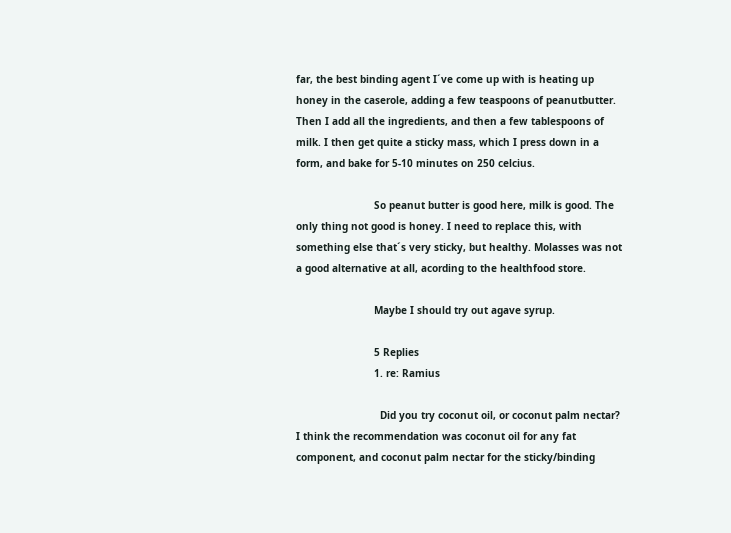far, the best binding agent I´ve come up with is heating up honey in the caserole, adding a few teaspoons of peanutbutter. Then I add all the ingredients, and then a few tablespoons of milk. I then get quite a sticky mass, which I press down in a form, and bake for 5-10 minutes on 250 celcius.

                          So peanut butter is good here, milk is good. The only thing not good is honey. I need to replace this, with something else that´s very sticky, but healthy. Molasses was not a good alternative at all, acording to the healthfood store.

                          Maybe I should try out agave syrup.

                          5 Replies
                          1. re: Ramius

                            Did you try coconut oil, or coconut palm nectar? I think the recommendation was coconut oil for any fat component, and coconut palm nectar for the sticky/binding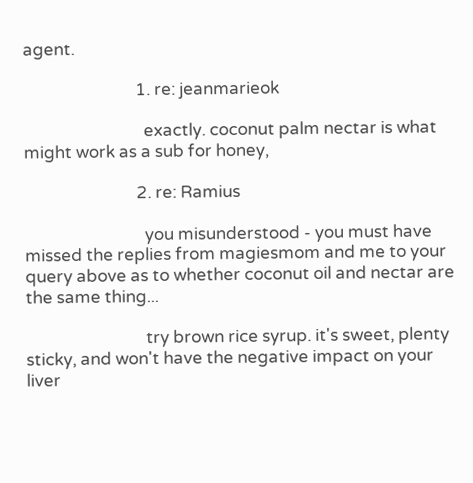agent.

                            1. re: jeanmarieok

                              exactly. coconut palm nectar is what might work as a sub for honey,

                            2. re: Ramius

                              you misunderstood - you must have missed the replies from magiesmom and me to your query above as to whether coconut oil and nectar are the same thing...

                              try brown rice syrup. it's sweet, plenty sticky, and won't have the negative impact on your liver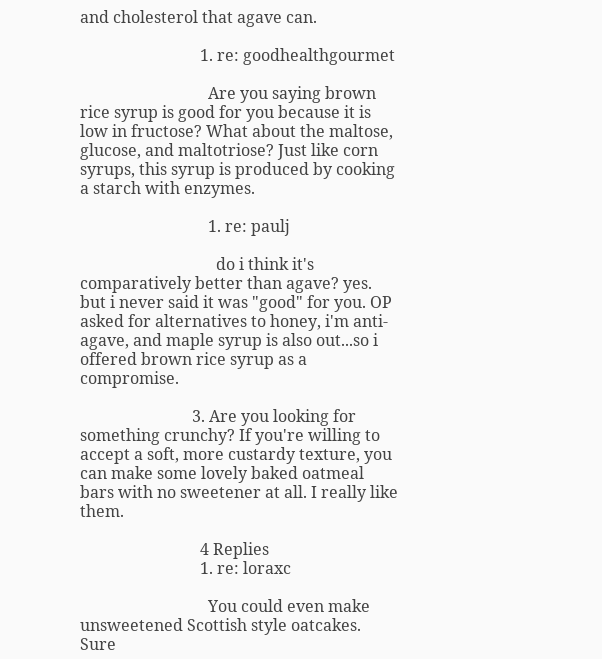and cholesterol that agave can.

                              1. re: goodhealthgourmet

                                Are you saying brown rice syrup is good for you because it is low in fructose? What about the maltose, glucose, and maltotriose? Just like corn syrups, this syrup is produced by cooking a starch with enzymes.

                                1. re: paulj

                                  do i think it's comparatively better than agave? yes. but i never said it was "good" for you. OP asked for alternatives to honey, i'm anti-agave, and maple syrup is also out...so i offered brown rice syrup as a compromise.

                            3. Are you looking for something crunchy? If you're willing to accept a soft, more custardy texture, you can make some lovely baked oatmeal bars with no sweetener at all. I really like them.

                              4 Replies
                              1. re: loraxc

                                You could even make unsweetened Scottish style oatcakes. Sure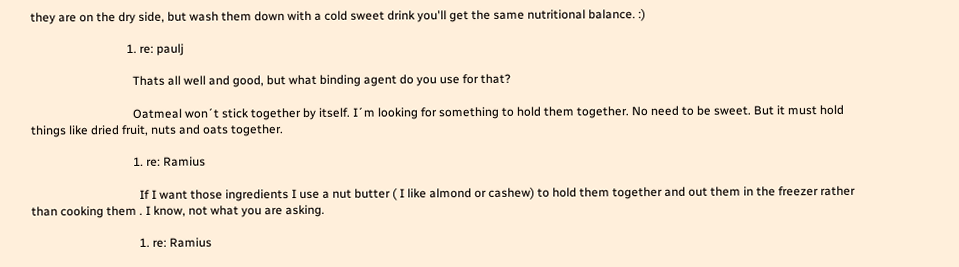they are on the dry side, but wash them down with a cold sweet drink you'll get the same nutritional balance. :)

                                1. re: paulj

                                  Thats all well and good, but what binding agent do you use for that?

                                  Oatmeal won´t stick together by itself. I´m looking for something to hold them together. No need to be sweet. But it must hold things like dried fruit, nuts and oats together.

                                  1. re: Ramius

                                    If I want those ingredients I use a nut butter ( I like almond or cashew) to hold them together and out them in the freezer rather than cooking them . I know, not what you are asking.

                                    1. re: Ramius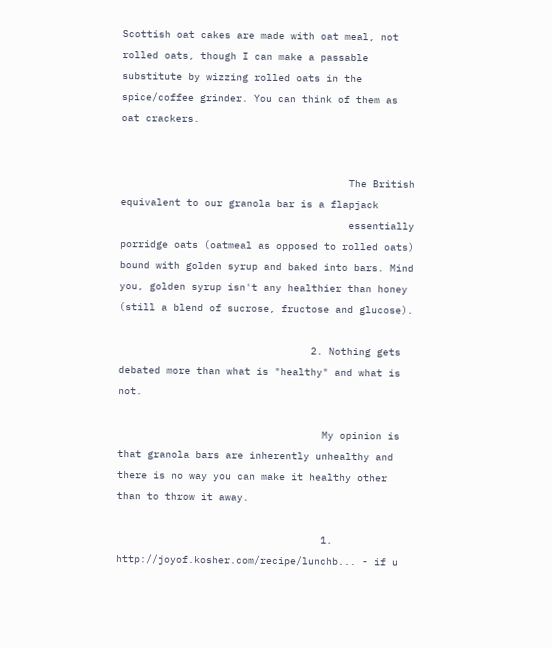Scottish oat cakes are made with oat meal, not rolled oats, though I can make a passable substitute by wizzing rolled oats in the spice/coffee grinder. You can think of them as oat crackers.


                                      The British equivalent to our granola bar is a flapjack
                                      essentially porridge oats (oatmeal as opposed to rolled oats) bound with golden syrup and baked into bars. Mind you, golden syrup isn't any healthier than honey (still a blend of sucrose, fructose and glucose).

                                2. Nothing gets debated more than what is "healthy" and what is not.

                                  My opinion is that granola bars are inherently unhealthy and there is no way you can make it healthy other than to throw it away.

                                  1. http://joyof.kosher.com/recipe/lunchb... - if u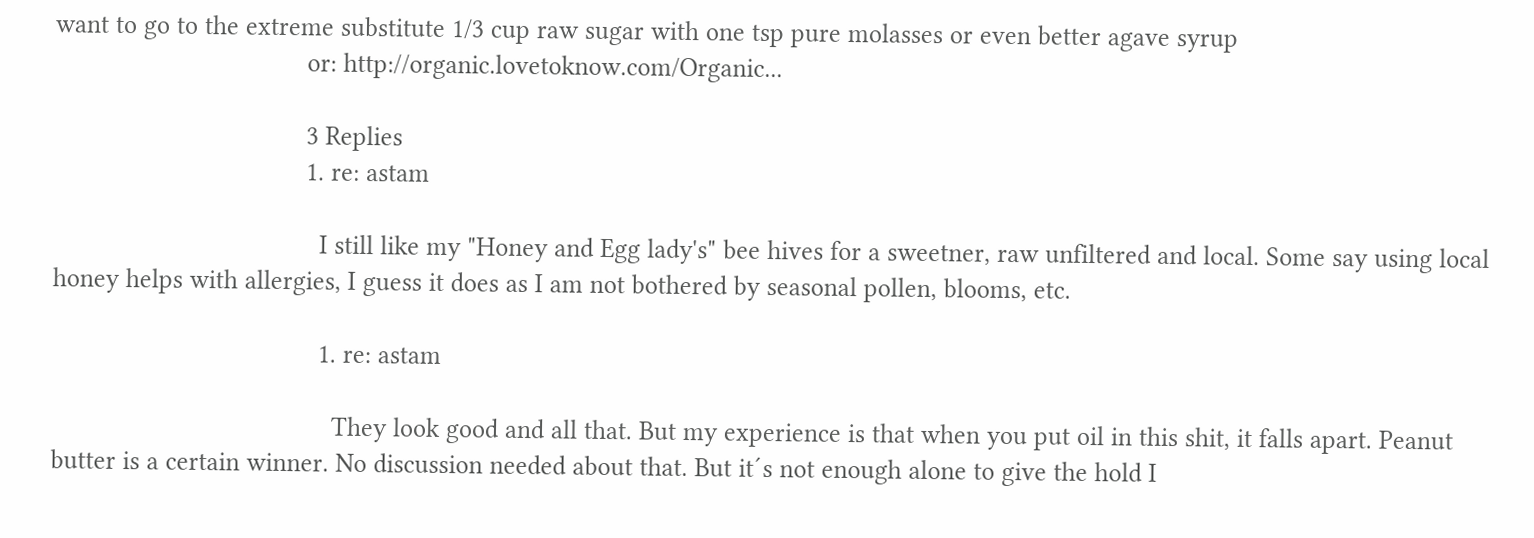want to go to the extreme substitute 1/3 cup raw sugar with one tsp pure molasses or even better agave syrup
                                    or: http://organic.lovetoknow.com/Organic...

                                    3 Replies
                                    1. re: astam

                                      I still like my "Honey and Egg lady's" bee hives for a sweetner, raw unfiltered and local. Some say using local honey helps with allergies, I guess it does as I am not bothered by seasonal pollen, blooms, etc.

                                      1. re: astam

                                        They look good and all that. But my experience is that when you put oil in this shit, it falls apart. Peanut butter is a certain winner. No discussion needed about that. But it´s not enough alone to give the hold I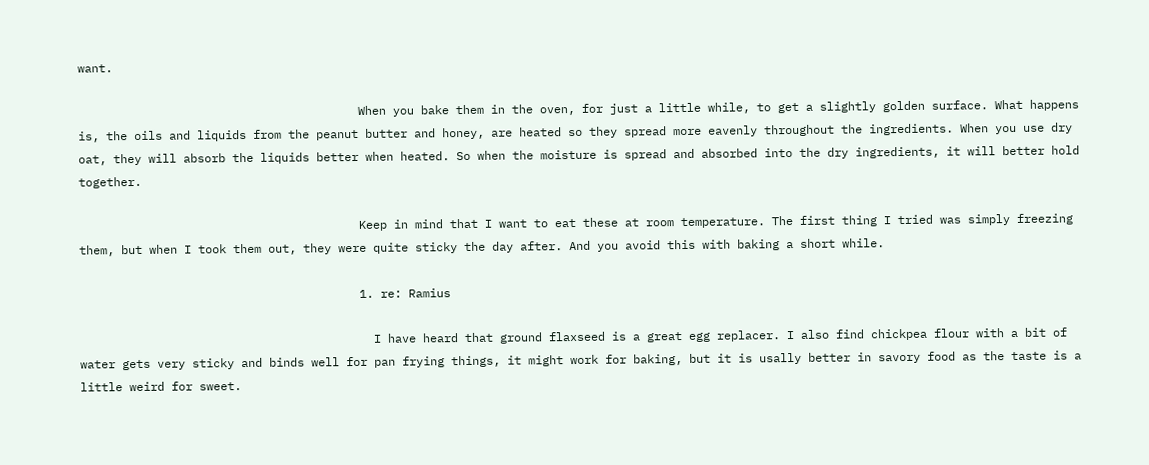want.

                                        When you bake them in the oven, for just a little while, to get a slightly golden surface. What happens is, the oils and liquids from the peanut butter and honey, are heated so they spread more eavenly throughout the ingredients. When you use dry oat, they will absorb the liquids better when heated. So when the moisture is spread and absorbed into the dry ingredients, it will better hold together.

                                        Keep in mind that I want to eat these at room temperature. The first thing I tried was simply freezing them, but when I took them out, they were quite sticky the day after. And you avoid this with baking a short while.

                                        1. re: Ramius

                                          I have heard that ground flaxseed is a great egg replacer. I also find chickpea flour with a bit of water gets very sticky and binds well for pan frying things, it might work for baking, but it is usally better in savory food as the taste is a little weird for sweet.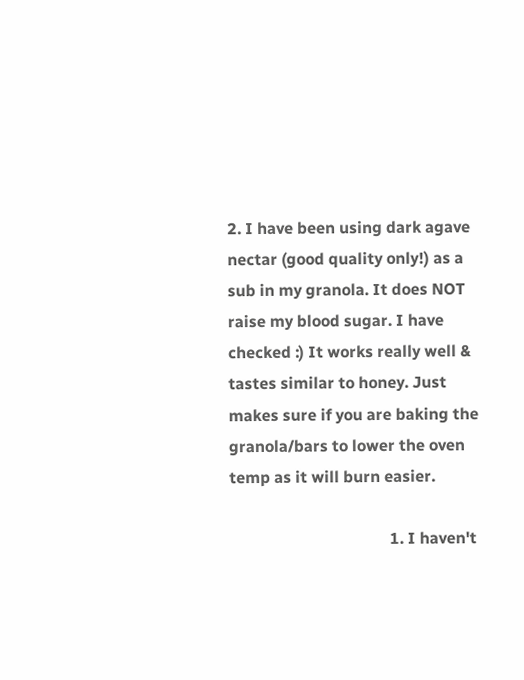2. I have been using dark agave nectar (good quality only!) as a sub in my granola. It does NOT raise my blood sugar. I have checked :) It works really well & tastes similar to honey. Just makes sure if you are baking the granola/bars to lower the oven temp as it will burn easier.

                                        1. I haven't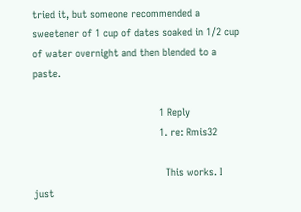tried it, but someone recommended a sweetener of 1 cup of dates soaked in 1/2 cup of water overnight and then blended to a paste.

                                          1 Reply
                                          1. re: Rmis32

                                            This works. I just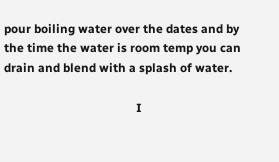pour boiling water over the dates and by the time the water is room temp you can drain and blend with a splash of water.

                                            I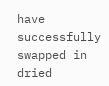have successfully swapped in dried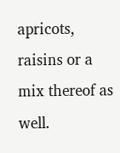apricots, raisins or a mix thereof as well.